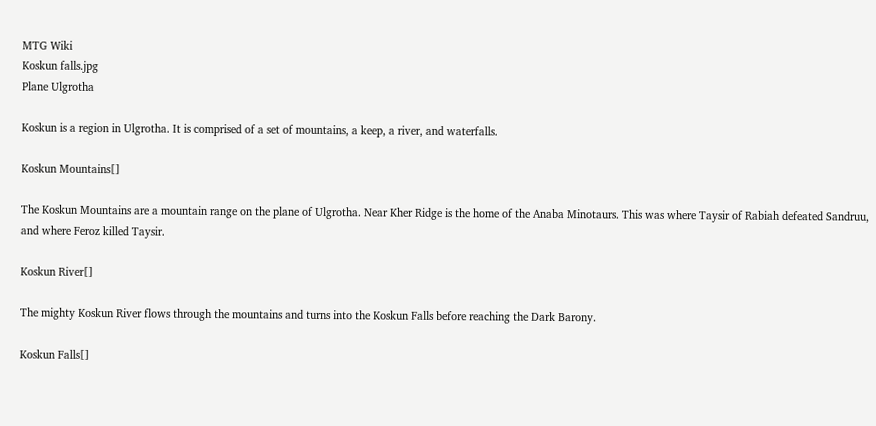MTG Wiki
Koskun falls.jpg
Plane Ulgrotha

Koskun is a region in Ulgrotha. It is comprised of a set of mountains, a keep, a river, and waterfalls.

Koskun Mountains[]

The Koskun Mountains are a mountain range on the plane of Ulgrotha. Near Kher Ridge is the home of the Anaba Minotaurs. This was where Taysir of Rabiah defeated Sandruu, and where Feroz killed Taysir.

Koskun River[]

The mighty Koskun River flows through the mountains and turns into the Koskun Falls before reaching the Dark Barony.

Koskun Falls[]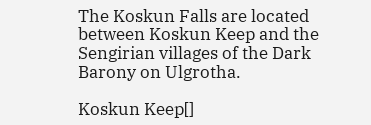The Koskun Falls are located between Koskun Keep and the Sengirian villages of the Dark Barony on Ulgrotha.

Koskun Keep[]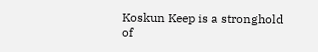Koskun Keep is a stronghold of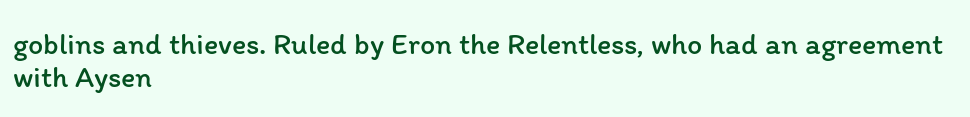goblins and thieves. Ruled by Eron the Relentless, who had an agreement with Aysen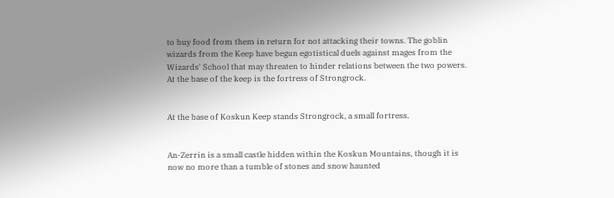to buy food from them in return for not attacking their towns. The goblin wizards from the Keep have begun egotistical duels against mages from the Wizards' School that may threaten to hinder relations between the two powers. At the base of the keep is the fortress of Strongrock.


At the base of Koskun Keep stands Strongrock, a small fortress.


An-Zerrin is a small castle hidden within the Koskun Mountains, though it is now no more than a tumble of stones and snow haunted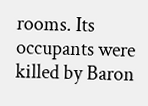rooms. Its occupants were killed by Baron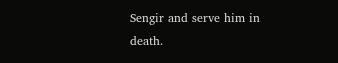Sengir and serve him in death.